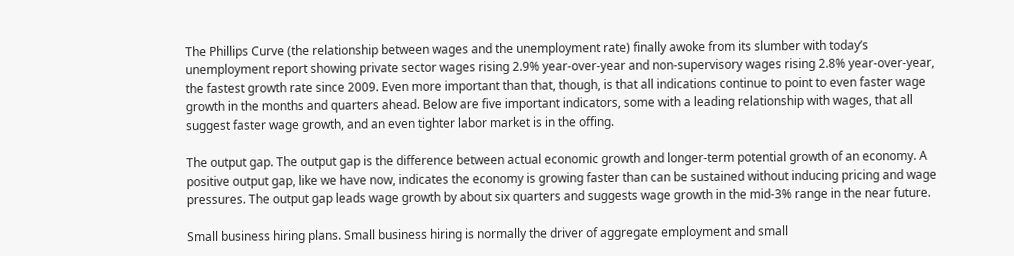The Phillips Curve (the relationship between wages and the unemployment rate) finally awoke from its slumber with today’s unemployment report showing private sector wages rising 2.9% year-over-year and non-supervisory wages rising 2.8% year-over-year, the fastest growth rate since 2009. Even more important than that, though, is that all indications continue to point to even faster wage growth in the months and quarters ahead. Below are five important indicators, some with a leading relationship with wages, that all suggest faster wage growth, and an even tighter labor market is in the offing.

The output gap. The output gap is the difference between actual economic growth and longer-term potential growth of an economy. A positive output gap, like we have now, indicates the economy is growing faster than can be sustained without inducing pricing and wage pressures. The output gap leads wage growth by about six quarters and suggests wage growth in the mid-3% range in the near future.

Small business hiring plans. Small business hiring is normally the driver of aggregate employment and small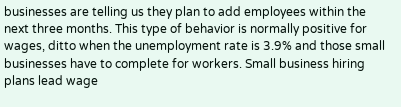businesses are telling us they plan to add employees within the next three months. This type of behavior is normally positive for wages, ditto when the unemployment rate is 3.9% and those small businesses have to complete for workers. Small business hiring plans lead wage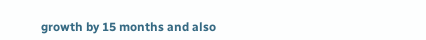growth by 15 months and also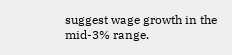suggest wage growth in the mid-3% range.